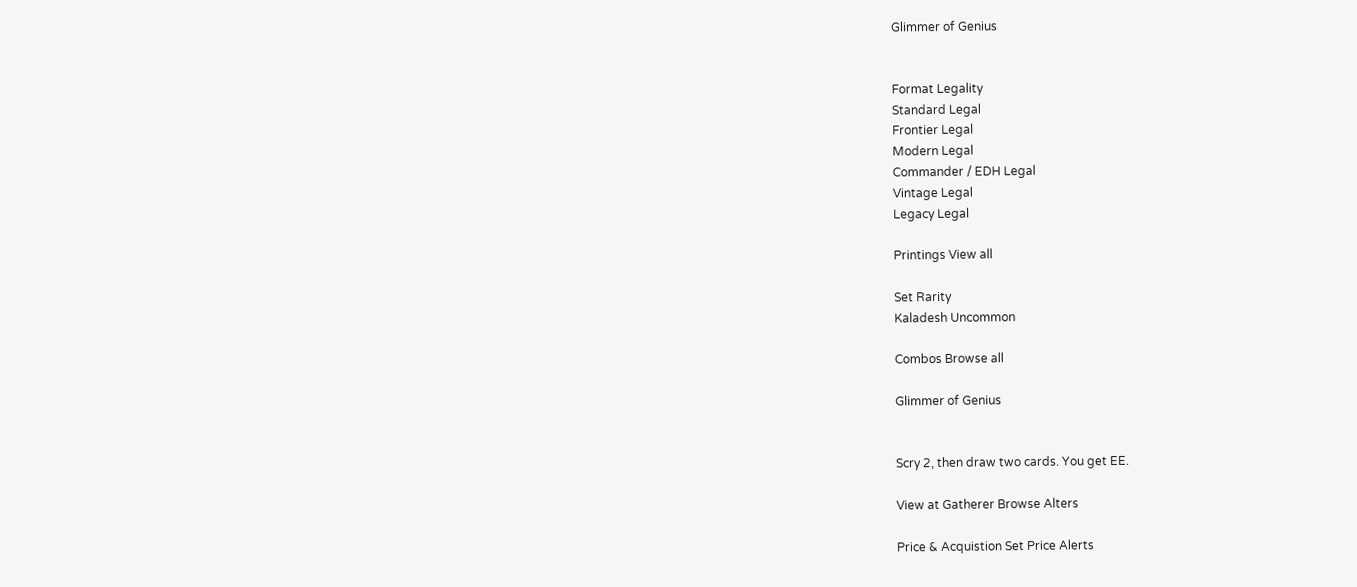Glimmer of Genius


Format Legality
Standard Legal
Frontier Legal
Modern Legal
Commander / EDH Legal
Vintage Legal
Legacy Legal

Printings View all

Set Rarity
Kaladesh Uncommon

Combos Browse all

Glimmer of Genius


Scry 2, then draw two cards. You get EE.

View at Gatherer Browse Alters

Price & Acquistion Set Price Alerts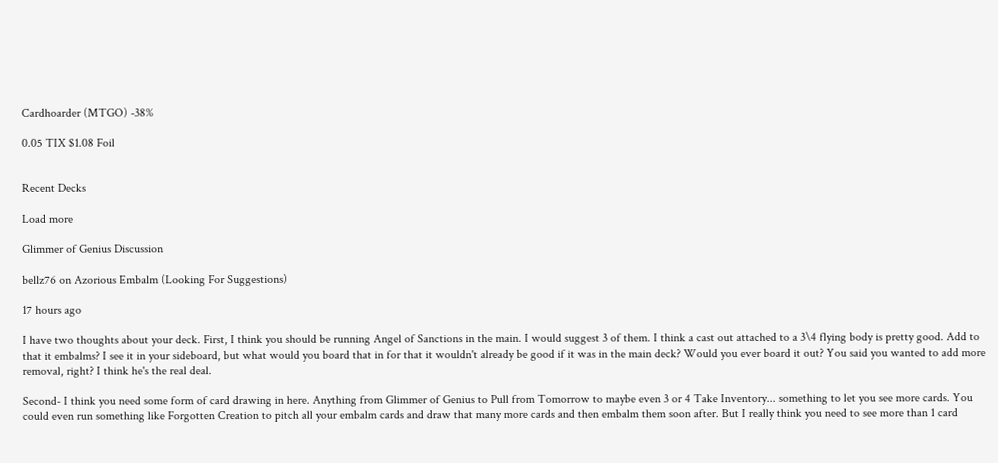Cardhoarder (MTGO) -38%

0.05 TIX $1.08 Foil


Recent Decks

Load more

Glimmer of Genius Discussion

bellz76 on Azorious Embalm (Looking For Suggestions)

17 hours ago

I have two thoughts about your deck. First, I think you should be running Angel of Sanctions in the main. I would suggest 3 of them. I think a cast out attached to a 3\4 flying body is pretty good. Add to that it embalms? I see it in your sideboard, but what would you board that in for that it wouldn't already be good if it was in the main deck? Would you ever board it out? You said you wanted to add more removal, right? I think he's the real deal.

Second- I think you need some form of card drawing in here. Anything from Glimmer of Genius to Pull from Tomorrow to maybe even 3 or 4 Take Inventory... something to let you see more cards. You could even run something like Forgotten Creation to pitch all your embalm cards and draw that many more cards and then embalm them soon after. But I really think you need to see more than 1 card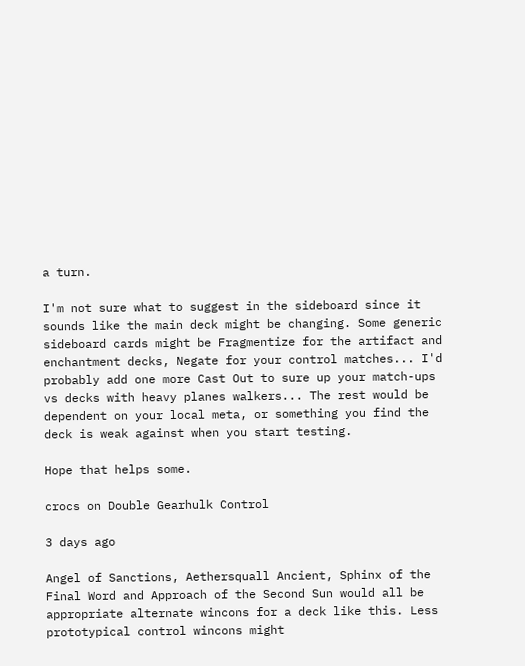a turn.

I'm not sure what to suggest in the sideboard since it sounds like the main deck might be changing. Some generic sideboard cards might be Fragmentize for the artifact and enchantment decks, Negate for your control matches... I'd probably add one more Cast Out to sure up your match-ups vs decks with heavy planes walkers... The rest would be dependent on your local meta, or something you find the deck is weak against when you start testing.

Hope that helps some.

crocs on Double Gearhulk Control

3 days ago

Angel of Sanctions, Aethersquall Ancient, Sphinx of the Final Word and Approach of the Second Sun would all be appropriate alternate wincons for a deck like this. Less prototypical control wincons might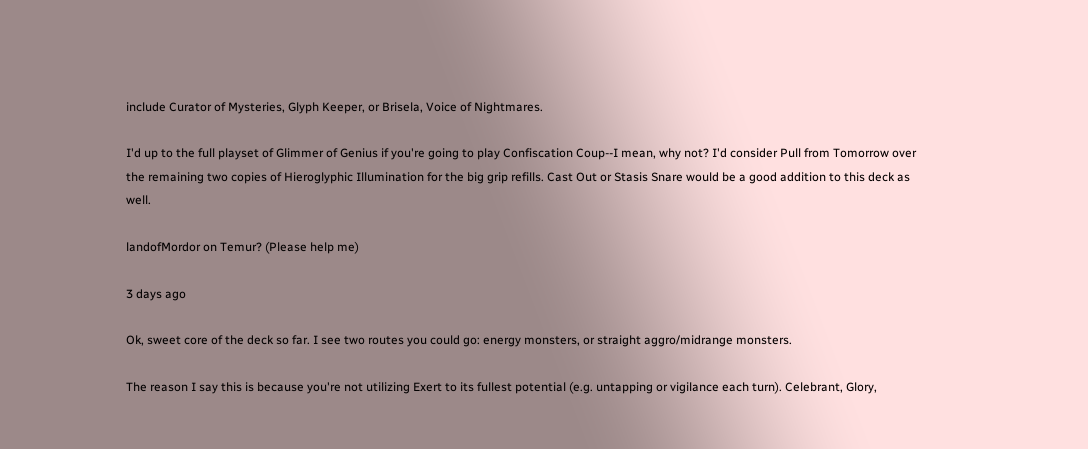include Curator of Mysteries, Glyph Keeper, or Brisela, Voice of Nightmares.

I'd up to the full playset of Glimmer of Genius if you're going to play Confiscation Coup--I mean, why not? I'd consider Pull from Tomorrow over the remaining two copies of Hieroglyphic Illumination for the big grip refills. Cast Out or Stasis Snare would be a good addition to this deck as well.

landofMordor on Temur? (Please help me)

3 days ago

Ok, sweet core of the deck so far. I see two routes you could go: energy monsters, or straight aggro/midrange monsters.

The reason I say this is because you're not utilizing Exert to its fullest potential (e.g. untapping or vigilance each turn). Celebrant, Glory,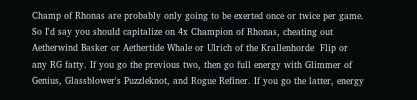Champ of Rhonas are probably only going to be exerted once or twice per game. So I'd say you should capitalize on 4x Champion of Rhonas, cheating out Aetherwind Basker or Aethertide Whale or Ulrich of the Krallenhorde  Flip or any RG fatty. If you go the previous two, then go full energy with Glimmer of Genius, Glassblower's Puzzleknot, and Rogue Refiner. If you go the latter, energy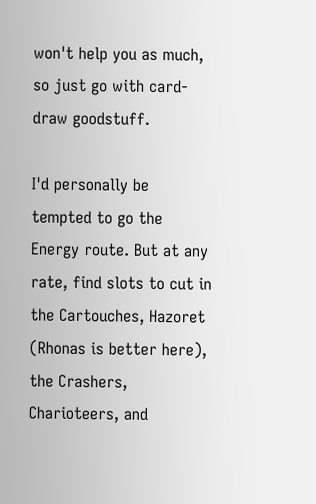won't help you as much, so just go with card-draw goodstuff.

I'd personally be tempted to go the Energy route. But at any rate, find slots to cut in the Cartouches, Hazoret (Rhonas is better here), the Crashers, Charioteers, and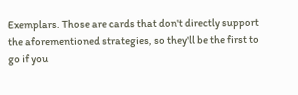Exemplars. Those are cards that don't directly support the aforementioned strategies, so they'll be the first to go if you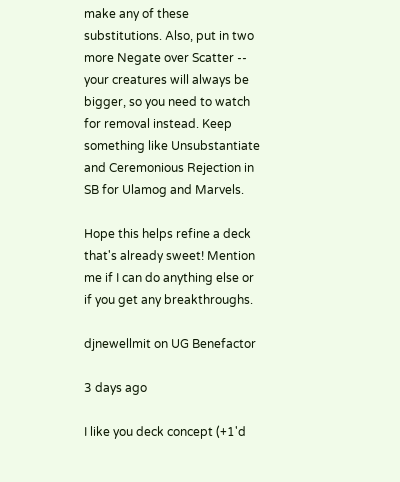make any of these substitutions. Also, put in two more Negate over Scatter -- your creatures will always be bigger, so you need to watch for removal instead. Keep something like Unsubstantiate and Ceremonious Rejection in SB for Ulamog and Marvels.

Hope this helps refine a deck that's already sweet! Mention me if I can do anything else or if you get any breakthroughs.

djnewellmit on UG Benefactor

3 days ago

I like you deck concept (+1'd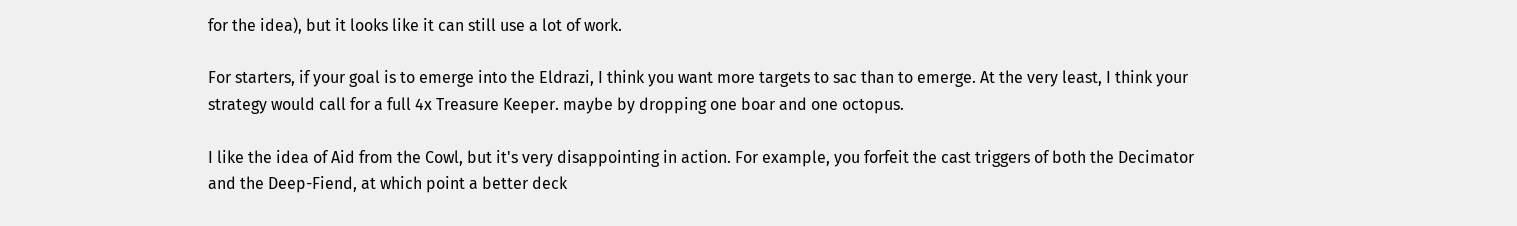for the idea), but it looks like it can still use a lot of work.

For starters, if your goal is to emerge into the Eldrazi, I think you want more targets to sac than to emerge. At the very least, I think your strategy would call for a full 4x Treasure Keeper. maybe by dropping one boar and one octopus.

I like the idea of Aid from the Cowl, but it's very disappointing in action. For example, you forfeit the cast triggers of both the Decimator and the Deep-Fiend, at which point a better deck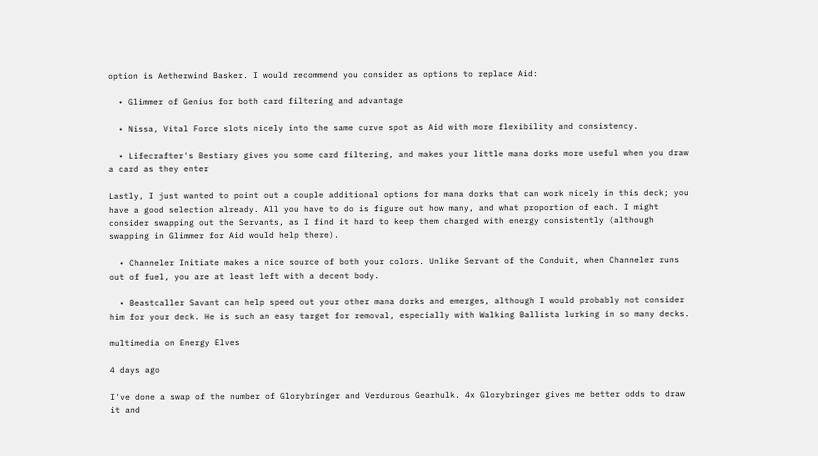option is Aetherwind Basker. I would recommend you consider as options to replace Aid:

  • Glimmer of Genius for both card filtering and advantage

  • Nissa, Vital Force slots nicely into the same curve spot as Aid with more flexibility and consistency.

  • Lifecrafter's Bestiary gives you some card filtering, and makes your little mana dorks more useful when you draw a card as they enter

Lastly, I just wanted to point out a couple additional options for mana dorks that can work nicely in this deck; you have a good selection already. All you have to do is figure out how many, and what proportion of each. I might consider swapping out the Servants, as I find it hard to keep them charged with energy consistently (although swapping in Glimmer for Aid would help there).

  • Channeler Initiate makes a nice source of both your colors. Unlike Servant of the Conduit, when Channeler runs out of fuel, you are at least left with a decent body.

  • Beastcaller Savant can help speed out your other mana dorks and emerges, although I would probably not consider him for your deck. He is such an easy target for removal, especially with Walking Ballista lurking in so many decks.

multimedia on Energy Elves

4 days ago

I've done a swap of the number of Glorybringer and Verdurous Gearhulk. 4x Glorybringer gives me better odds to draw it and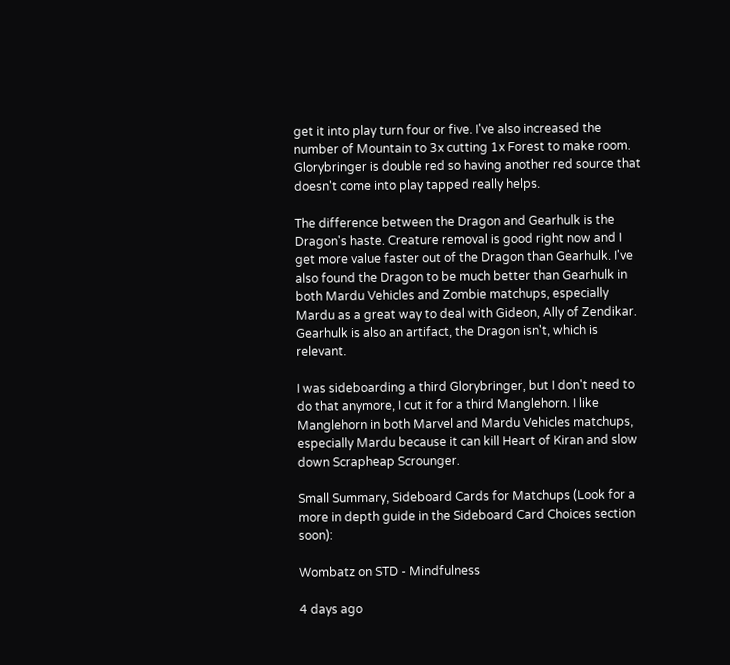get it into play turn four or five. I've also increased the number of Mountain to 3x cutting 1x Forest to make room. Glorybringer is double red so having another red source that doesn't come into play tapped really helps.

The difference between the Dragon and Gearhulk is the Dragon's haste. Creature removal is good right now and I get more value faster out of the Dragon than Gearhulk. I've also found the Dragon to be much better than Gearhulk in both Mardu Vehicles and Zombie matchups, especially Mardu as a great way to deal with Gideon, Ally of Zendikar. Gearhulk is also an artifact, the Dragon isn't, which is relevant.

I was sideboarding a third Glorybringer, but I don't need to do that anymore, I cut it for a third Manglehorn. I like Manglehorn in both Marvel and Mardu Vehicles matchups, especially Mardu because it can kill Heart of Kiran and slow down Scrapheap Scrounger.

Small Summary, Sideboard Cards for Matchups (Look for a more in depth guide in the Sideboard Card Choices section soon):

Wombatz on STD - Mindfulness

4 days ago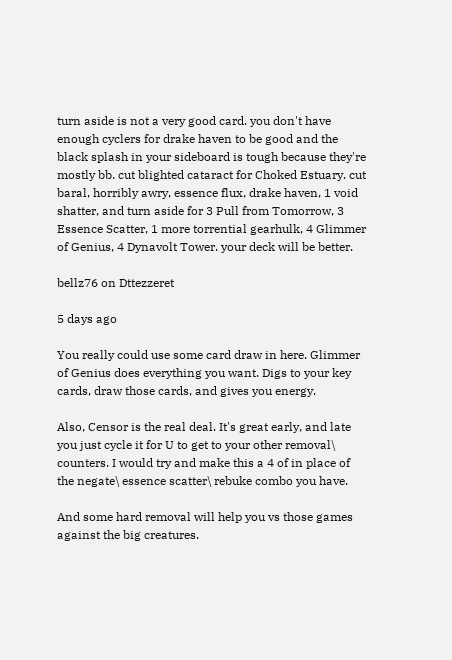turn aside is not a very good card. you don't have enough cyclers for drake haven to be good and the black splash in your sideboard is tough because they're mostly bb. cut blighted cataract for Choked Estuary. cut baral, horribly awry, essence flux, drake haven, 1 void shatter, and turn aside for 3 Pull from Tomorrow, 3 Essence Scatter, 1 more torrential gearhulk, 4 Glimmer of Genius, 4 Dynavolt Tower. your deck will be better.

bellz76 on Dttezzeret

5 days ago

You really could use some card draw in here. Glimmer of Genius does everything you want. Digs to your key cards, draw those cards, and gives you energy.

Also, Censor is the real deal. It's great early, and late you just cycle it for U to get to your other removal\ counters. I would try and make this a 4 of in place of the negate\ essence scatter\ rebuke combo you have.

And some hard removal will help you vs those games against the big creatures.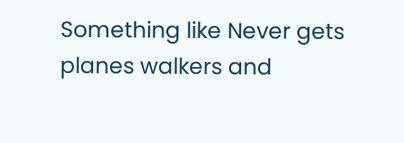Something like Never gets planes walkers and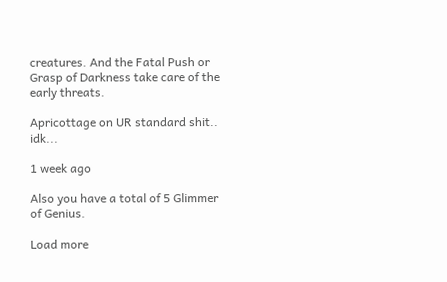creatures. And the Fatal Push or Grasp of Darkness take care of the early threats.

Apricottage on UR standard shit.. idk...

1 week ago

Also you have a total of 5 Glimmer of Genius.

Load more